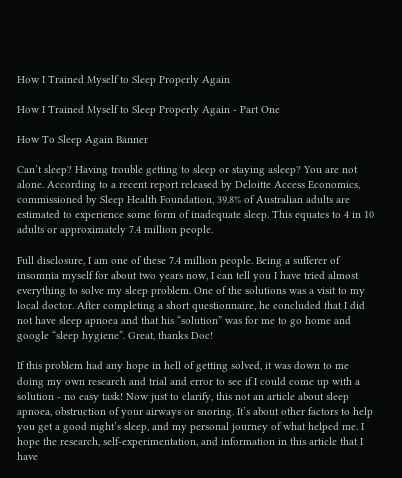How I Trained Myself to Sleep Properly Again

How I Trained Myself to Sleep Properly Again - Part One

How To Sleep Again Banner

Can’t sleep? Having trouble getting to sleep or staying asleep? You are not alone. According to a recent report released by Deloitte Access Economics, commissioned by Sleep Health Foundation, 39.8% of Australian adults are estimated to experience some form of inadequate sleep. This equates to 4 in 10 adults or approximately 7.4 million people.

Full disclosure, I am one of these 7.4 million people. Being a sufferer of insomnia myself for about two years now, I can tell you I have tried almost everything to solve my sleep problem. One of the solutions was a visit to my local doctor. After completing a short questionnaire, he concluded that I did not have sleep apnoea and that his “solution” was for me to go home and google “sleep hygiene”. Great, thanks Doc!

If this problem had any hope in hell of getting solved, it was down to me doing my own research and trial and error to see if I could come up with a solution - no easy task! Now just to clarify, this not an article about sleep apnoea, obstruction of your airways or snoring. It’s about other factors to help you get a good night’s sleep, and my personal journey of what helped me. I hope the research, self-experimentation, and information in this article that I have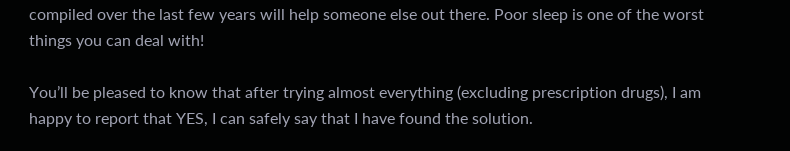compiled over the last few years will help someone else out there. Poor sleep is one of the worst things you can deal with!

You’ll be pleased to know that after trying almost everything (excluding prescription drugs), I am happy to report that YES, I can safely say that I have found the solution.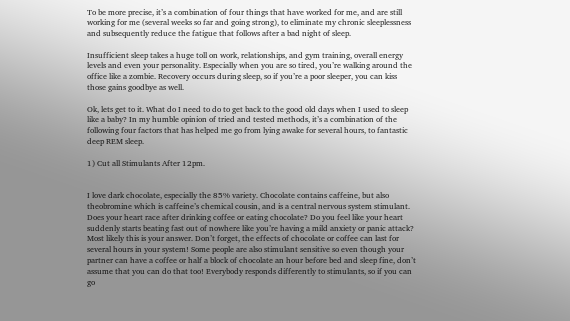To be more precise, it’s a combination of four things that have worked for me, and are still working for me (several weeks so far and going strong), to eliminate my chronic sleeplessness and subsequently reduce the fatigue that follows after a bad night of sleep.

Insufficient sleep takes a huge toll on work, relationships, and gym training, overall energy levels and even your personality. Especially when you are so tired, you’re walking around the office like a zombie. Recovery occurs during sleep, so if you’re a poor sleeper, you can kiss those gains goodbye as well.

Ok, lets get to it. What do I need to do to get back to the good old days when I used to sleep like a baby? In my humble opinion of tried and tested methods, it’s a combination of the following four factors that has helped me go from lying awake for several hours, to fantastic deep REM sleep.

1) Cut all Stimulants After 12pm.


I love dark chocolate, especially the 85% variety. Chocolate contains caffeine, but also theobromine which is caffeine’s chemical cousin, and is a central nervous system stimulant. Does your heart race after drinking coffee or eating chocolate? Do you feel like your heart suddenly starts beating fast out of nowhere like you’re having a mild anxiety or panic attack? Most likely this is your answer. Don’t forget, the effects of chocolate or coffee can last for several hours in your system! Some people are also stimulant sensitive so even though your partner can have a coffee or half a block of chocolate an hour before bed and sleep fine, don’t assume that you can do that too! Everybody responds differently to stimulants, so if you can go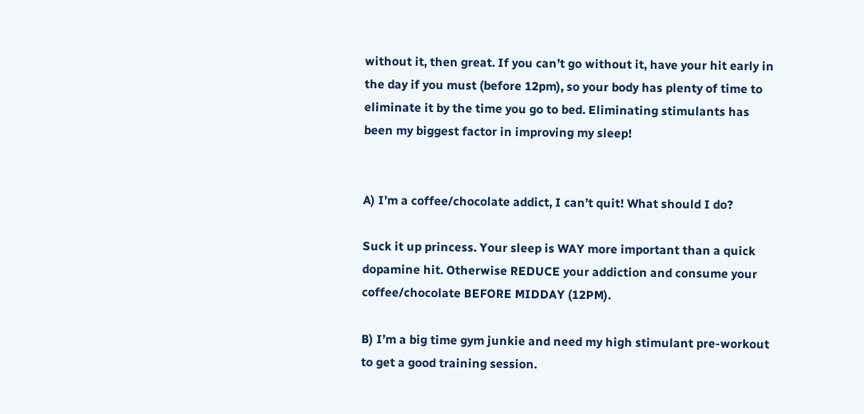without it, then great. If you can’t go without it, have your hit early in the day if you must (before 12pm), so your body has plenty of time to eliminate it by the time you go to bed. Eliminating stimulants has been my biggest factor in improving my sleep!


A) I’m a coffee/chocolate addict, I can’t quit! What should I do?

Suck it up princess. Your sleep is WAY more important than a quick dopamine hit. Otherwise REDUCE your addiction and consume your coffee/chocolate BEFORE MIDDAY (12PM).

B) I’m a big time gym junkie and need my high stimulant pre-workout to get a good training session.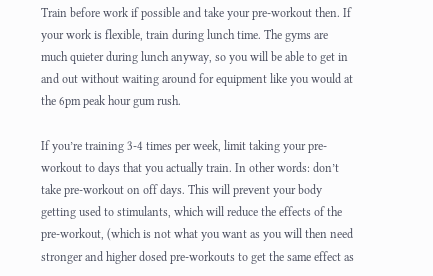Train before work if possible and take your pre-workout then. If your work is flexible, train during lunch time. The gyms are much quieter during lunch anyway, so you will be able to get in and out without waiting around for equipment like you would at the 6pm peak hour gum rush.

If you’re training 3-4 times per week, limit taking your pre-workout to days that you actually train. In other words: don’t take pre-workout on off days. This will prevent your body getting used to stimulants, which will reduce the effects of the pre-workout, (which is not what you want as you will then need stronger and higher dosed pre-workouts to get the same effect as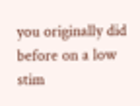you originally did before on a low stim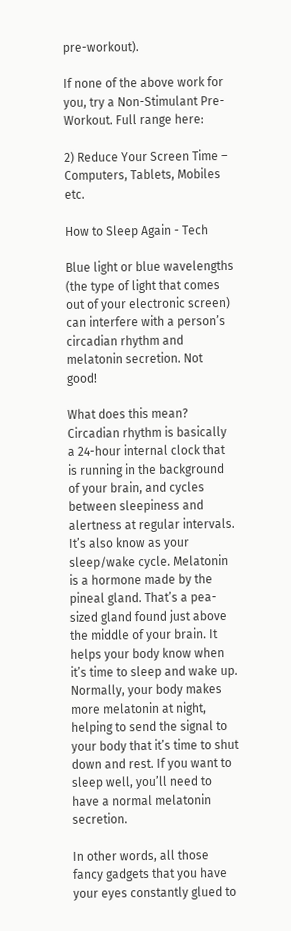pre-workout).

If none of the above work for you, try a Non-Stimulant Pre-Workout. Full range here:

2) Reduce Your Screen Time – Computers, Tablets, Mobiles etc.

How to Sleep Again - Tech

Blue light or blue wavelengths (the type of light that comes out of your electronic screen) can interfere with a person’s circadian rhythm and melatonin secretion. Not good!

What does this mean? Circadian rhythm is basically a 24-hour internal clock that is running in the background of your brain, and cycles between sleepiness and alertness at regular intervals. It’s also know as your sleep/wake cycle. Melatonin is a hormone made by the pineal gland. That’s a pea-sized gland found just above the middle of your brain. It helps your body know when it’s time to sleep and wake up. Normally, your body makes more melatonin at night, helping to send the signal to your body that it’s time to shut down and rest. If you want to sleep well, you’ll need to have a normal melatonin secretion.

In other words, all those fancy gadgets that you have your eyes constantly glued to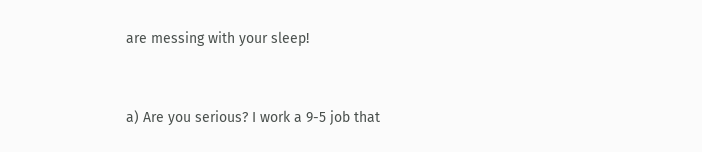are messing with your sleep!


a) Are you serious? I work a 9-5 job that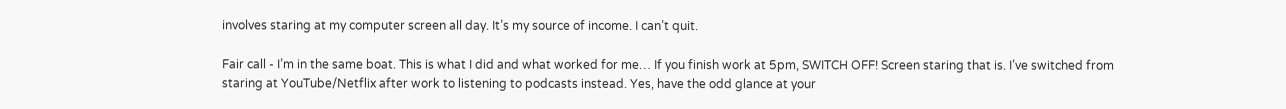involves staring at my computer screen all day. It’s my source of income. I can’t quit.

Fair call - I’m in the same boat. This is what I did and what worked for me… If you finish work at 5pm, SWITCH OFF! Screen staring that is. I’ve switched from staring at YouTube/Netflix after work to listening to podcasts instead. Yes, have the odd glance at your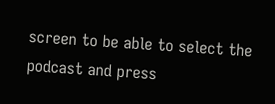screen to be able to select the podcast and press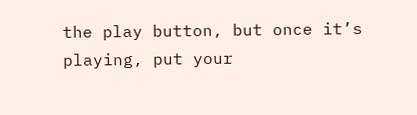the play button, but once it’s playing, put your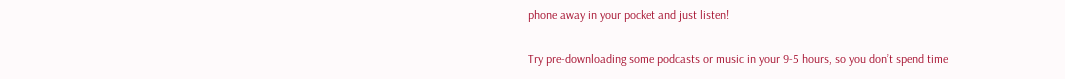phone away in your pocket and just listen!

Try pre-downloading some podcasts or music in your 9-5 hours, so you don’t spend time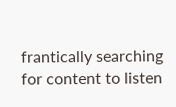frantically searching for content to listen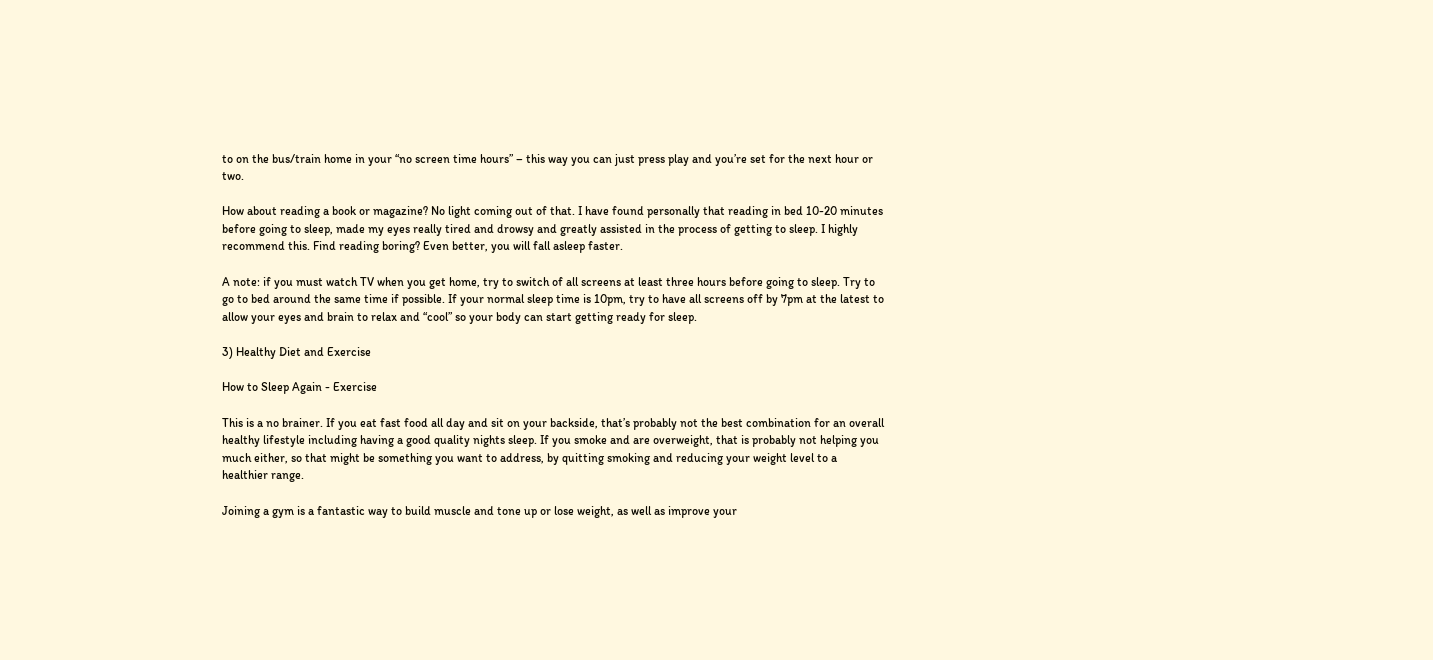to on the bus/train home in your “no screen time hours” – this way you can just press play and you’re set for the next hour or two.

How about reading a book or magazine? No light coming out of that. I have found personally that reading in bed 10-20 minutes before going to sleep, made my eyes really tired and drowsy and greatly assisted in the process of getting to sleep. I highly recommend this. Find reading boring? Even better, you will fall asleep faster.

A note: if you must watch TV when you get home, try to switch of all screens at least three hours before going to sleep. Try to go to bed around the same time if possible. If your normal sleep time is 10pm, try to have all screens off by 7pm at the latest to allow your eyes and brain to relax and “cool” so your body can start getting ready for sleep.

3) Healthy Diet and Exercise

How to Sleep Again - Exercise

This is a no brainer. If you eat fast food all day and sit on your backside, that’s probably not the best combination for an overall healthy lifestyle including having a good quality nights sleep. If you smoke and are overweight, that is probably not helping you much either, so that might be something you want to address, by quitting smoking and reducing your weight level to a healthier range.

Joining a gym is a fantastic way to build muscle and tone up or lose weight, as well as improve your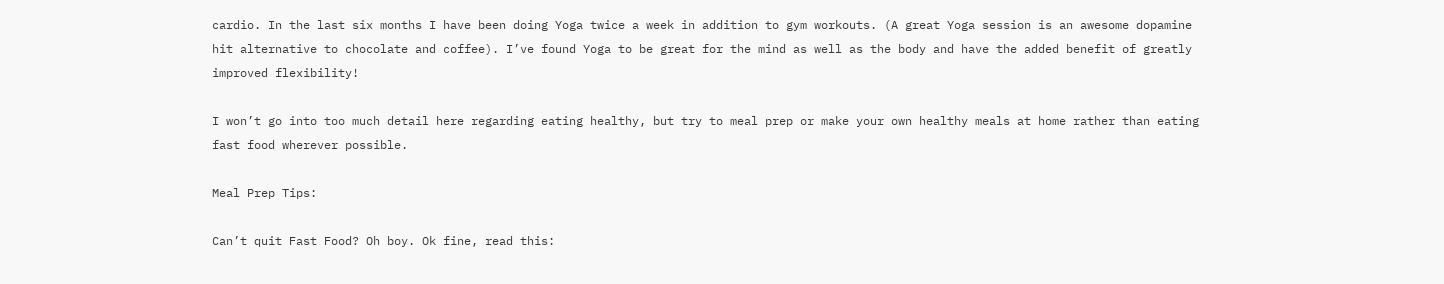cardio. In the last six months I have been doing Yoga twice a week in addition to gym workouts. (A great Yoga session is an awesome dopamine hit alternative to chocolate and coffee). I’ve found Yoga to be great for the mind as well as the body and have the added benefit of greatly improved flexibility!

I won’t go into too much detail here regarding eating healthy, but try to meal prep or make your own healthy meals at home rather than eating fast food wherever possible.

Meal Prep Tips:

Can’t quit Fast Food? Oh boy. Ok fine, read this: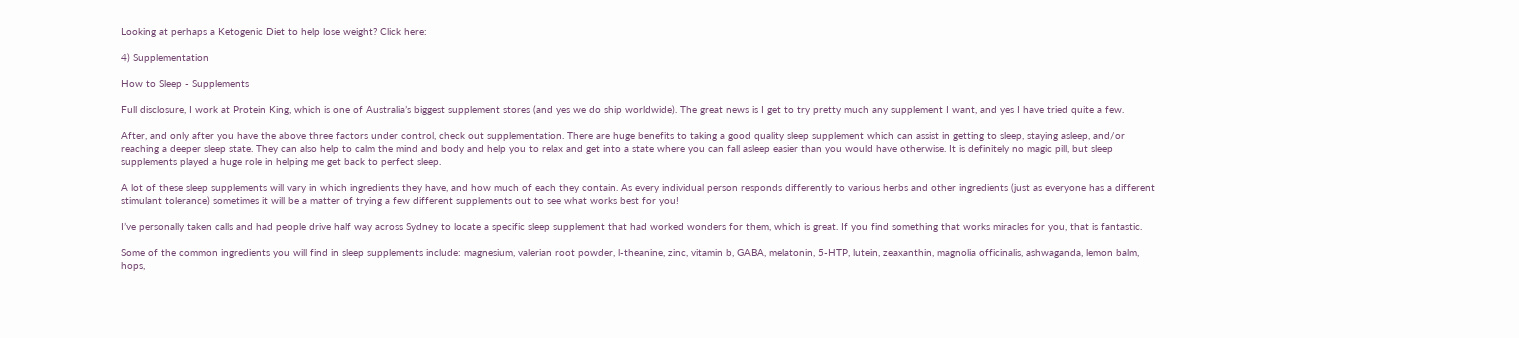Looking at perhaps a Ketogenic Diet to help lose weight? Click here:

4) Supplementation

How to Sleep - Supplements

Full disclosure, I work at Protein King, which is one of Australia’s biggest supplement stores (and yes we do ship worldwide). The great news is I get to try pretty much any supplement I want, and yes I have tried quite a few.

After, and only after you have the above three factors under control, check out supplementation. There are huge benefits to taking a good quality sleep supplement which can assist in getting to sleep, staying asleep, and/or reaching a deeper sleep state. They can also help to calm the mind and body and help you to relax and get into a state where you can fall asleep easier than you would have otherwise. It is definitely no magic pill, but sleep supplements played a huge role in helping me get back to perfect sleep.

A lot of these sleep supplements will vary in which ingredients they have, and how much of each they contain. As every individual person responds differently to various herbs and other ingredients (just as everyone has a different stimulant tolerance) sometimes it will be a matter of trying a few different supplements out to see what works best for you!

I’ve personally taken calls and had people drive half way across Sydney to locate a specific sleep supplement that had worked wonders for them, which is great. If you find something that works miracles for you, that is fantastic.

Some of the common ingredients you will find in sleep supplements include: magnesium, valerian root powder, l-theanine, zinc, vitamin b, GABA, melatonin, 5-HTP, lutein, zeaxanthin, magnolia officinalis, ashwaganda, lemon balm, hops,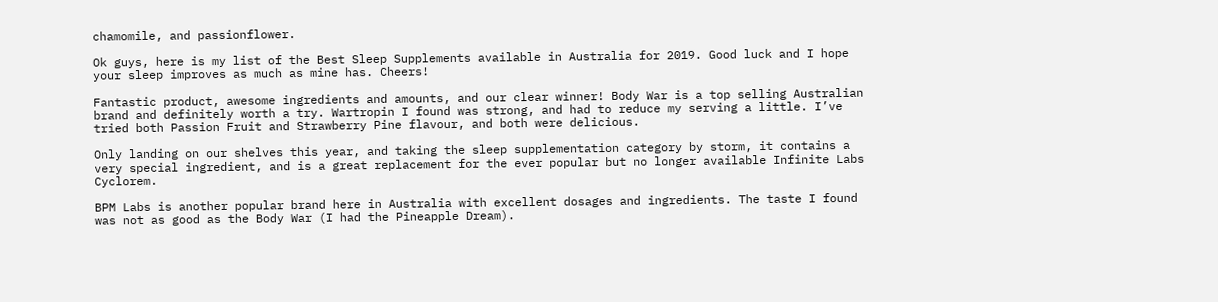chamomile, and passionflower.

Ok guys, here is my list of the Best Sleep Supplements available in Australia for 2019. Good luck and I hope your sleep improves as much as mine has. Cheers!

Fantastic product, awesome ingredients and amounts, and our clear winner! Body War is a top selling Australian brand and definitely worth a try. Wartropin I found was strong, and had to reduce my serving a little. I’ve tried both Passion Fruit and Strawberry Pine flavour, and both were delicious.

Only landing on our shelves this year, and taking the sleep supplementation category by storm, it contains a very special ingredient, and is a great replacement for the ever popular but no longer available Infinite Labs Cyclorem.

BPM Labs is another popular brand here in Australia with excellent dosages and ingredients. The taste I found was not as good as the Body War (I had the Pineapple Dream).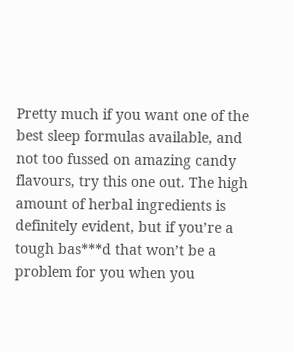Pretty much if you want one of the best sleep formulas available, and not too fussed on amazing candy flavours, try this one out. The high amount of herbal ingredients is definitely evident, but if you’re a tough bas***d that won’t be a problem for you when you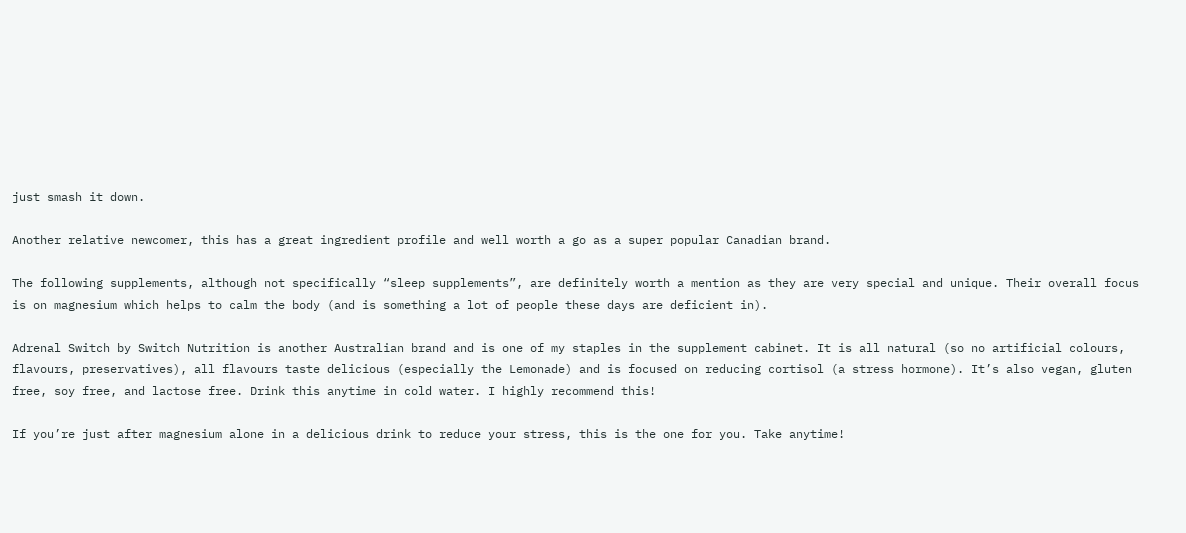just smash it down.

Another relative newcomer, this has a great ingredient profile and well worth a go as a super popular Canadian brand.

The following supplements, although not specifically “sleep supplements”, are definitely worth a mention as they are very special and unique. Their overall focus is on magnesium which helps to calm the body (and is something a lot of people these days are deficient in).

Adrenal Switch by Switch Nutrition is another Australian brand and is one of my staples in the supplement cabinet. It is all natural (so no artificial colours, flavours, preservatives), all flavours taste delicious (especially the Lemonade) and is focused on reducing cortisol (a stress hormone). It’s also vegan, gluten free, soy free, and lactose free. Drink this anytime in cold water. I highly recommend this!

If you’re just after magnesium alone in a delicious drink to reduce your stress, this is the one for you. Take anytime!